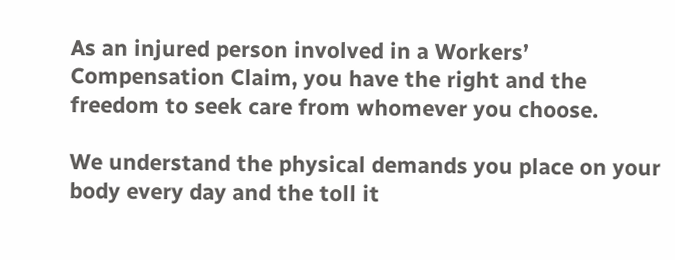As an injured person involved in a Workers’ Compensation Claim, you have the right and the freedom to seek care from whomever you choose.

We understand the physical demands you place on your body every day and the toll it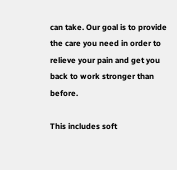can take. Our goal is to provide the care you need in order to relieve your pain and get you back to work stronger than before.

This includes soft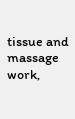tissue and massage work,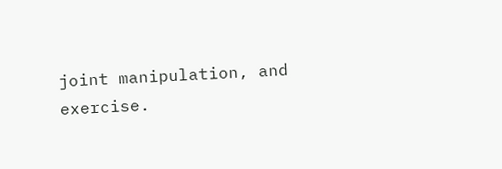joint manipulation, and exercise.